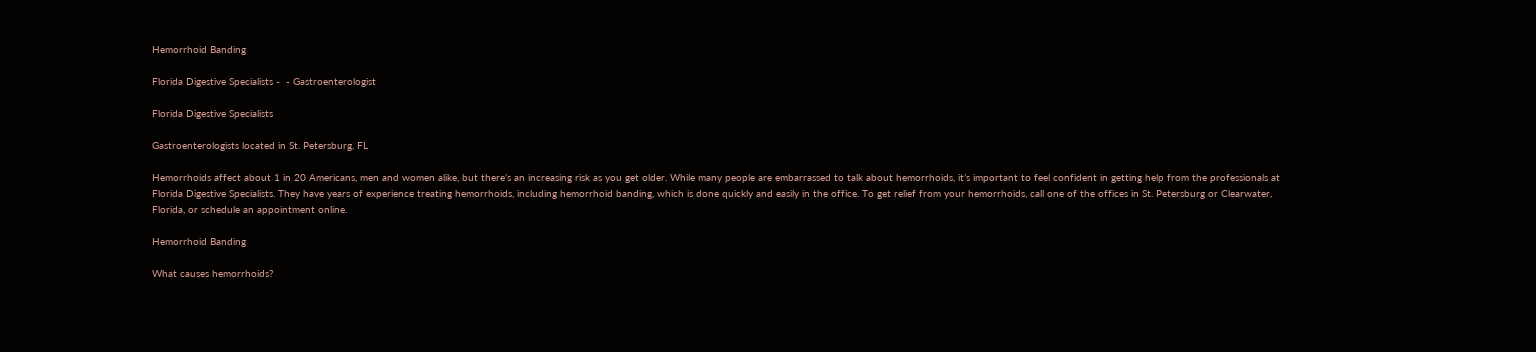Hemorrhoid Banding

Florida Digestive Specialists -  - Gastroenterologist

Florida Digestive Specialists

Gastroenterologists located in St. Petersburg, FL

Hemorrhoids affect about 1 in 20 Americans, men and women alike, but there’s an increasing risk as you get older. While many people are embarrassed to talk about hemorrhoids, it’s important to feel confident in getting help from the professionals at Florida Digestive Specialists. They have years of experience treating hemorrhoids, including hemorrhoid banding, which is done quickly and easily in the office. To get relief from your hemorrhoids, call one of the offices in St. Petersburg or Clearwater, Florida, or schedule an appointment online.

Hemorrhoid Banding

What causes hemorrhoids?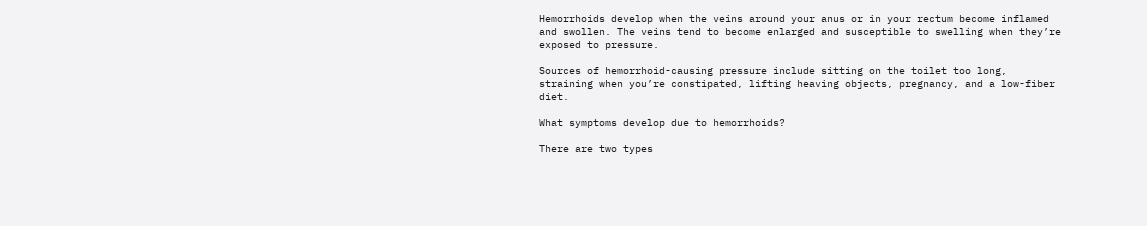Hemorrhoids develop when the veins around your anus or in your rectum become inflamed and swollen. The veins tend to become enlarged and susceptible to swelling when they’re exposed to pressure.

Sources of hemorrhoid-causing pressure include sitting on the toilet too long, straining when you’re constipated, lifting heaving objects, pregnancy, and a low-fiber diet.

What symptoms develop due to hemorrhoids?

There are two types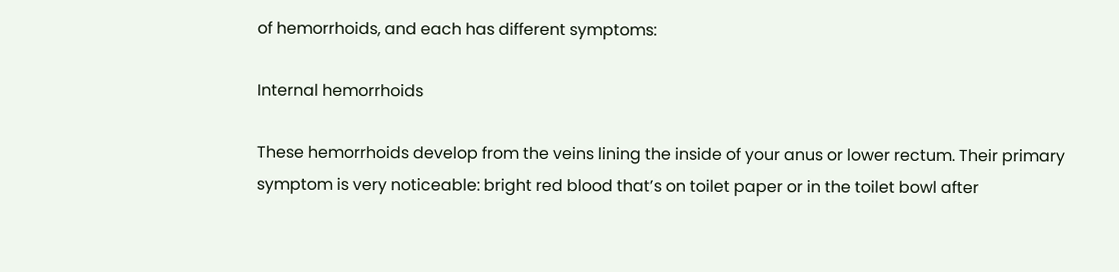of hemorrhoids, and each has different symptoms:

Internal hemorrhoids

These hemorrhoids develop from the veins lining the inside of your anus or lower rectum. Their primary symptom is very noticeable: bright red blood that’s on toilet paper or in the toilet bowl after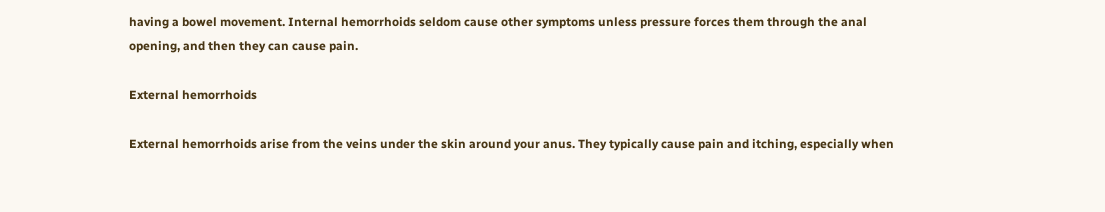having a bowel movement. Internal hemorrhoids seldom cause other symptoms unless pressure forces them through the anal opening, and then they can cause pain.

External hemorrhoids

External hemorrhoids arise from the veins under the skin around your anus. They typically cause pain and itching, especially when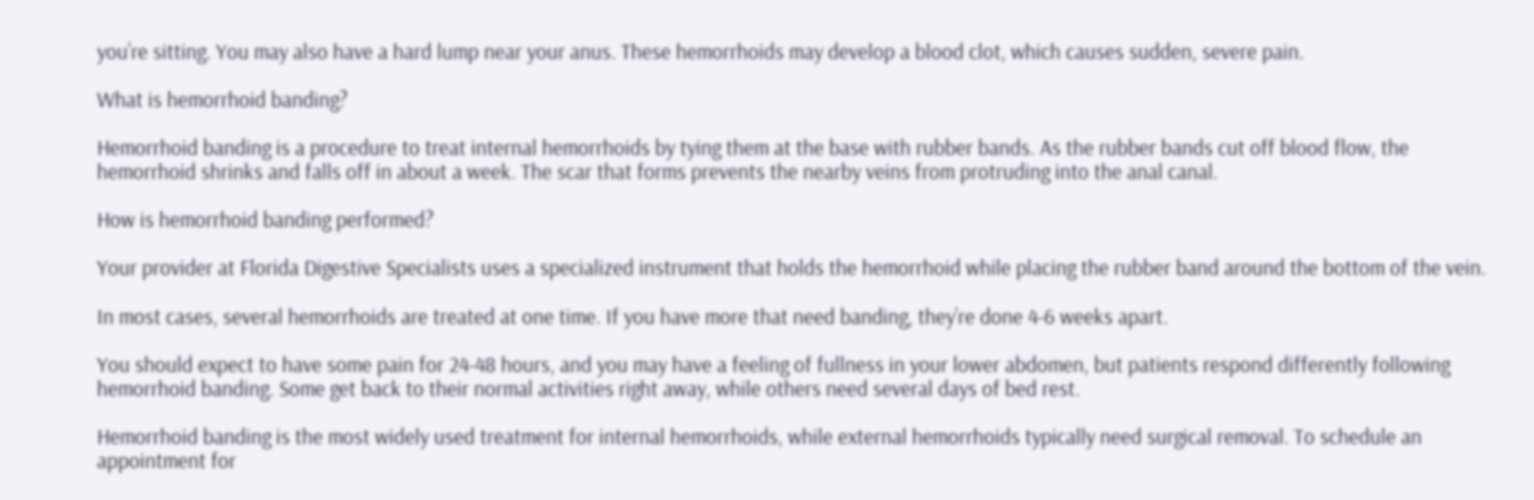you’re sitting. You may also have a hard lump near your anus. These hemorrhoids may develop a blood clot, which causes sudden, severe pain.

What is hemorrhoid banding?

Hemorrhoid banding is a procedure to treat internal hemorrhoids by tying them at the base with rubber bands. As the rubber bands cut off blood flow, the hemorrhoid shrinks and falls off in about a week. The scar that forms prevents the nearby veins from protruding into the anal canal.

How is hemorrhoid banding performed?

Your provider at Florida Digestive Specialists uses a specialized instrument that holds the hemorrhoid while placing the rubber band around the bottom of the vein.

In most cases, several hemorrhoids are treated at one time. If you have more that need banding, they’re done 4-6 weeks apart.

You should expect to have some pain for 24-48 hours, and you may have a feeling of fullness in your lower abdomen, but patients respond differently following hemorrhoid banding. Some get back to their normal activities right away, while others need several days of bed rest.

Hemorrhoid banding is the most widely used treatment for internal hemorrhoids, while external hemorrhoids typically need surgical removal. To schedule an appointment for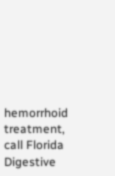hemorrhoid treatment, call Florida Digestive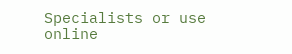Specialists or use online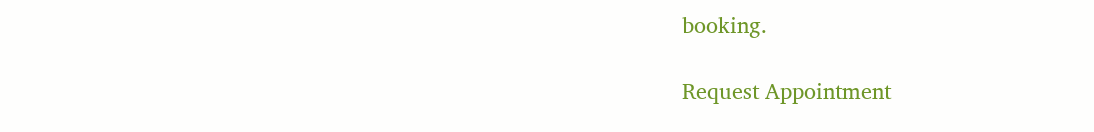booking.

Request Appointment